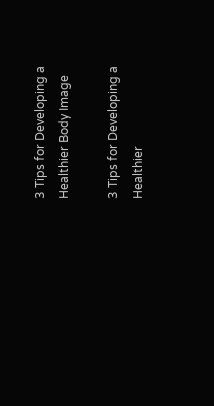3 Tips for Developing a Healthier Body Image

3 Tips for Developing a Healthier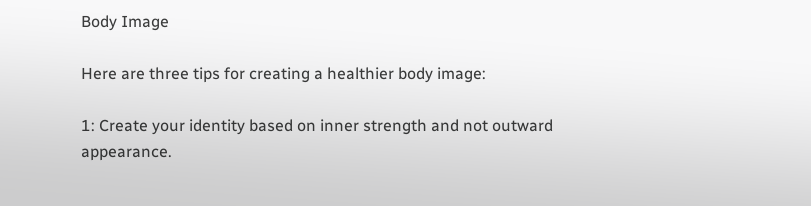Body Image

Here are three tips for creating a healthier body image:

1: Create your identity based on inner strength and not outward appearance.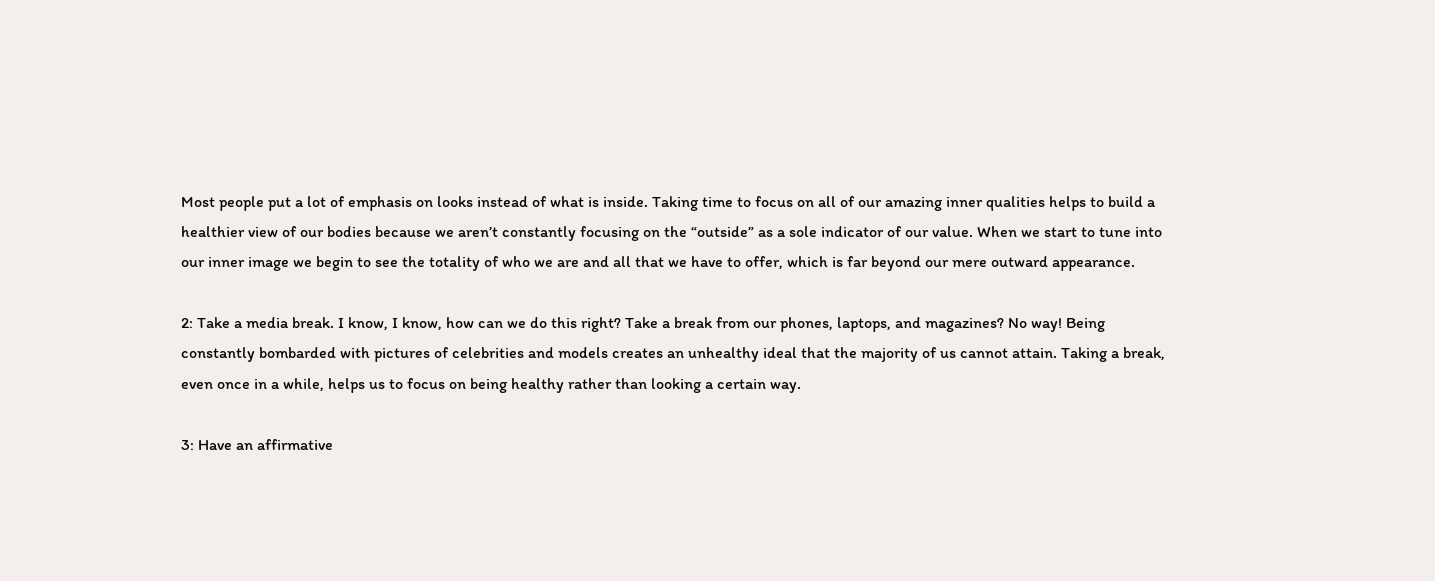Most people put a lot of emphasis on looks instead of what is inside. Taking time to focus on all of our amazing inner qualities helps to build a healthier view of our bodies because we aren’t constantly focusing on the “outside” as a sole indicator of our value. When we start to tune into our inner image we begin to see the totality of who we are and all that we have to offer, which is far beyond our mere outward appearance.

2: Take a media break. I know, I know, how can we do this right? Take a break from our phones, laptops, and magazines? No way! Being constantly bombarded with pictures of celebrities and models creates an unhealthy ideal that the majority of us cannot attain. Taking a break, even once in a while, helps us to focus on being healthy rather than looking a certain way.

3: Have an affirmative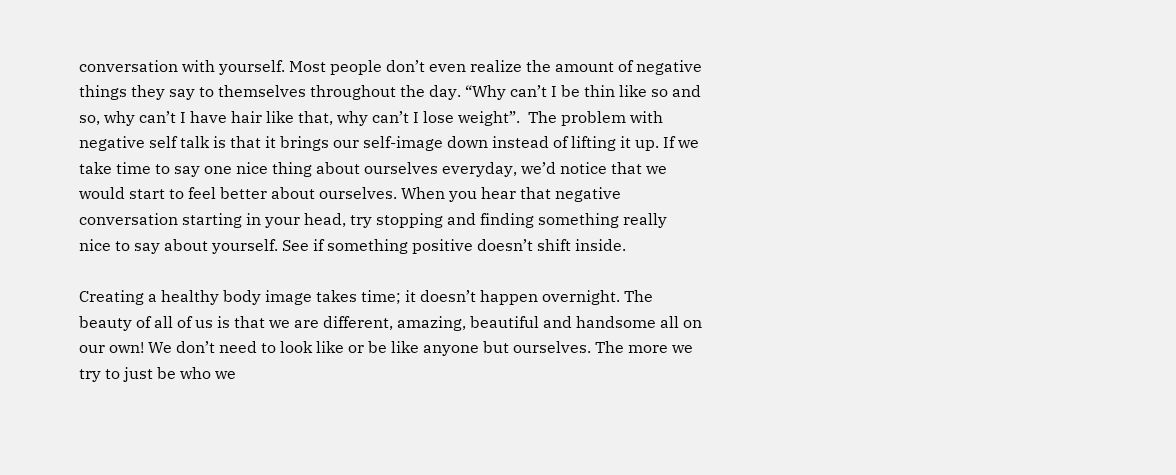conversation with yourself. Most people don’t even realize the amount of negative things they say to themselves throughout the day. “Why can’t I be thin like so and so, why can’t I have hair like that, why can’t I lose weight”.  The problem with negative self talk is that it brings our self-image down instead of lifting it up. If we take time to say one nice thing about ourselves everyday, we’d notice that we would start to feel better about ourselves. When you hear that negative conversation starting in your head, try stopping and finding something really nice to say about yourself. See if something positive doesn’t shift inside.

Creating a healthy body image takes time; it doesn’t happen overnight. The beauty of all of us is that we are different, amazing, beautiful and handsome all on our own! We don’t need to look like or be like anyone but ourselves. The more we try to just be who we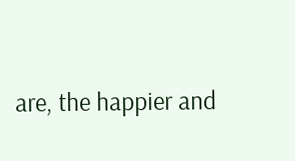are, the happier and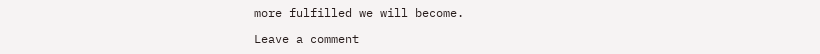more fulfilled we will become.

Leave a comment